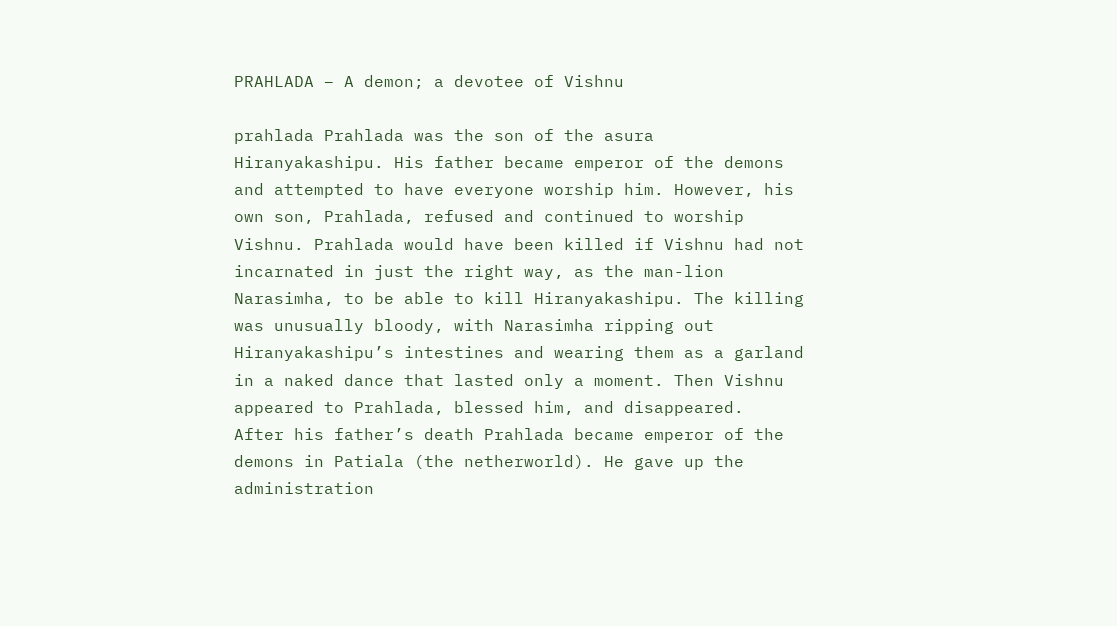PRAHLADA – A demon; a devotee of Vishnu

prahlada Prahlada was the son of the asura Hiranyakashipu. His father became emperor of the demons and attempted to have everyone worship him. However, his own son, Prahlada, refused and continued to worship Vishnu. Prahlada would have been killed if Vishnu had not incarnated in just the right way, as the man-lion Narasimha, to be able to kill Hiranyakashipu. The killing was unusually bloody, with Narasimha ripping out Hiranyakashipu’s intestines and wearing them as a garland in a naked dance that lasted only a moment. Then Vishnu appeared to Prahlada, blessed him, and disappeared.
After his father’s death Prahlada became emperor of the demons in Patiala (the netherworld). He gave up the administration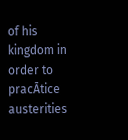of his kingdom in order to pracĀtice austerities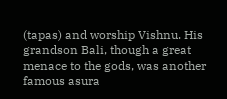(tapas) and worship Vishnu. His grandson Bali, though a great menace to the gods, was another famous asura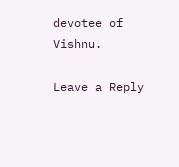devotee of Vishnu.

Leave a Reply